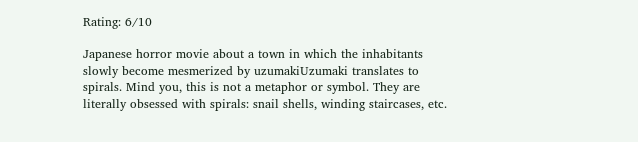Rating: 6/10

Japanese horror movie about a town in which the inhabitants slowly become mesmerized by uzumakiUzumaki translates to spirals. Mind you, this is not a metaphor or symbol. They are literally obsessed with spirals: snail shells, winding staircases, etc.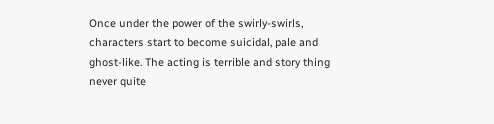Once under the power of the swirly-swirls, characters start to become suicidal, pale and ghost-like. The acting is terrible and story thing never quite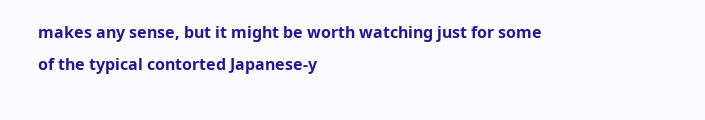makes any sense, but it might be worth watching just for some of the typical contorted Japanese-y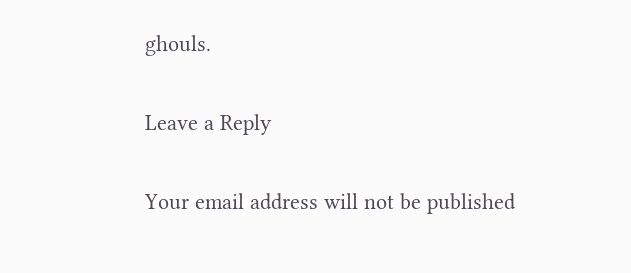ghouls.

Leave a Reply

Your email address will not be published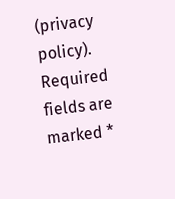(privacy policy). Required fields are marked *